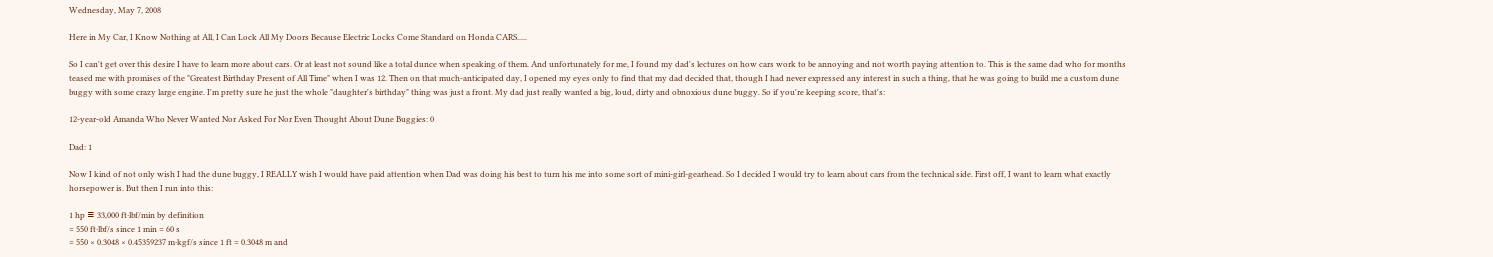Wednesday, May 7, 2008

Here in My Car, I Know Nothing at All, I Can Lock All My Doors Because Electric Locks Come Standard on Honda CARS.....

So I can't get over this desire I have to learn more about cars. Or at least not sound like a total dunce when speaking of them. And unfortunately for me, I found my dad's lectures on how cars work to be annoying and not worth paying attention to. This is the same dad who for months teased me with promises of the "Greatest Birthday Present of All Time" when I was 12. Then on that much-anticipated day, I opened my eyes only to find that my dad decided that, though I had never expressed any interest in such a thing, that he was going to build me a custom dune buggy with some crazy large engine. I'm pretty sure he just the whole "daughter's birthday" thing was just a front. My dad just really wanted a big, loud, dirty and obnoxious dune buggy. So if you're keeping score, that's:

12-year-old Amanda Who Never Wanted Nor Asked For Nor Even Thought About Dune Buggies: 0

Dad: 1

Now I kind of not only wish I had the dune buggy, I REALLY wish I would have paid attention when Dad was doing his best to turn his me into some sort of mini-girl-gearhead. So I decided I would try to learn about cars from the technical side. First off, I want to learn what exactly horsepower is. But then I run into this:

1 hp ≡ 33,000 ft·lbf/min by definition
= 550 ft·lbf/s since 1 min = 60 s
= 550 × 0.3048 × 0.45359237 m·kgf/s since 1 ft = 0.3048 m and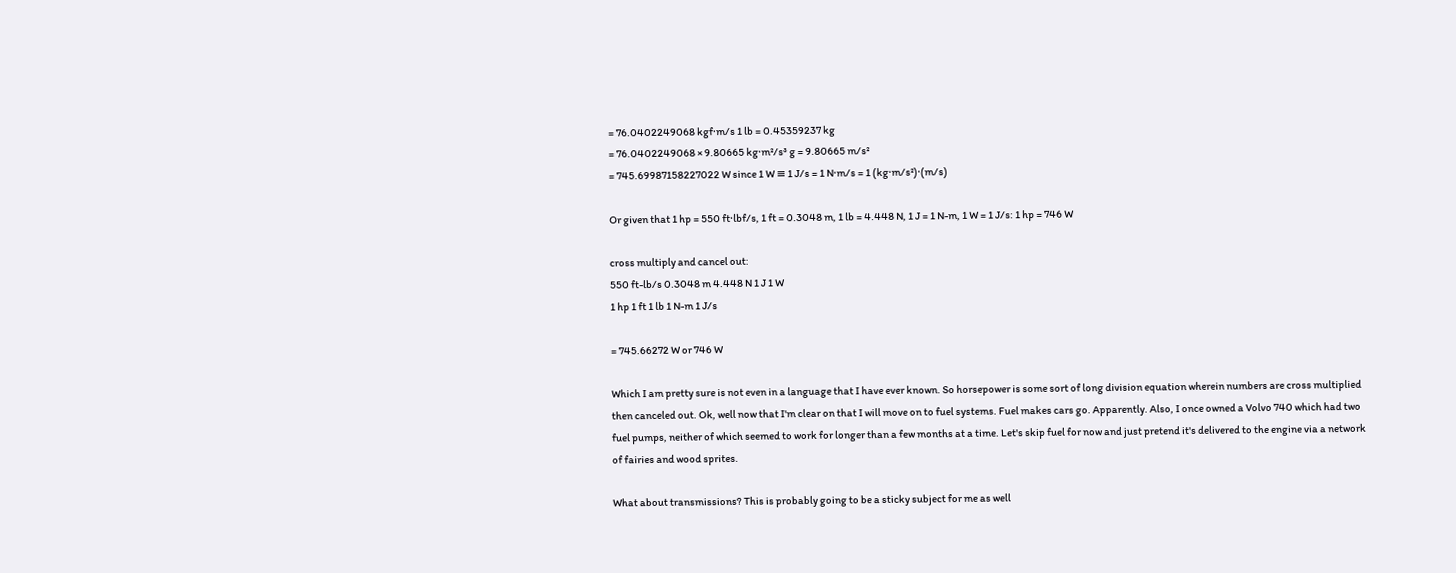= 76.0402249068 kgf·m/s 1 lb = 0.45359237 kg
= 76.0402249068 × 9.80665 kg·m²/s³ g = 9.80665 m/s²
= 745.69987158227022 W since 1 W ≡ 1 J/s = 1 N·m/s = 1 (kg·m/s²)·(m/s)

Or given that 1 hp = 550 ft·lbf/s, 1 ft = 0.3048 m, 1 lb = 4.448 N, 1 J = 1 N-m, 1 W = 1 J/s: 1 hp = 746 W

cross multiply and cancel out:
550 ft-lb/s 0.3048 m 4.448 N 1 J 1 W
1 hp 1 ft 1 lb 1 N-m 1 J/s

= 745.66272 W or 746 W

Which I am pretty sure is not even in a language that I have ever known. So horsepower is some sort of long division equation wherein numbers are cross multiplied then canceled out. Ok, well now that I'm clear on that I will move on to fuel systems. Fuel makes cars go. Apparently. Also, I once owned a Volvo 740 which had two fuel pumps, neither of which seemed to work for longer than a few months at a time. Let's skip fuel for now and just pretend it's delivered to the engine via a network of fairies and wood sprites.

What about transmissions? This is probably going to be a sticky subject for me as well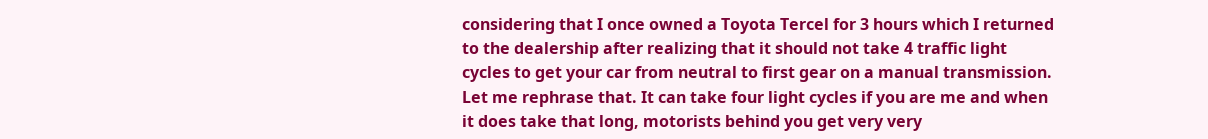considering that I once owned a Toyota Tercel for 3 hours which I returned to the dealership after realizing that it should not take 4 traffic light cycles to get your car from neutral to first gear on a manual transmission. Let me rephrase that. It can take four light cycles if you are me and when it does take that long, motorists behind you get very very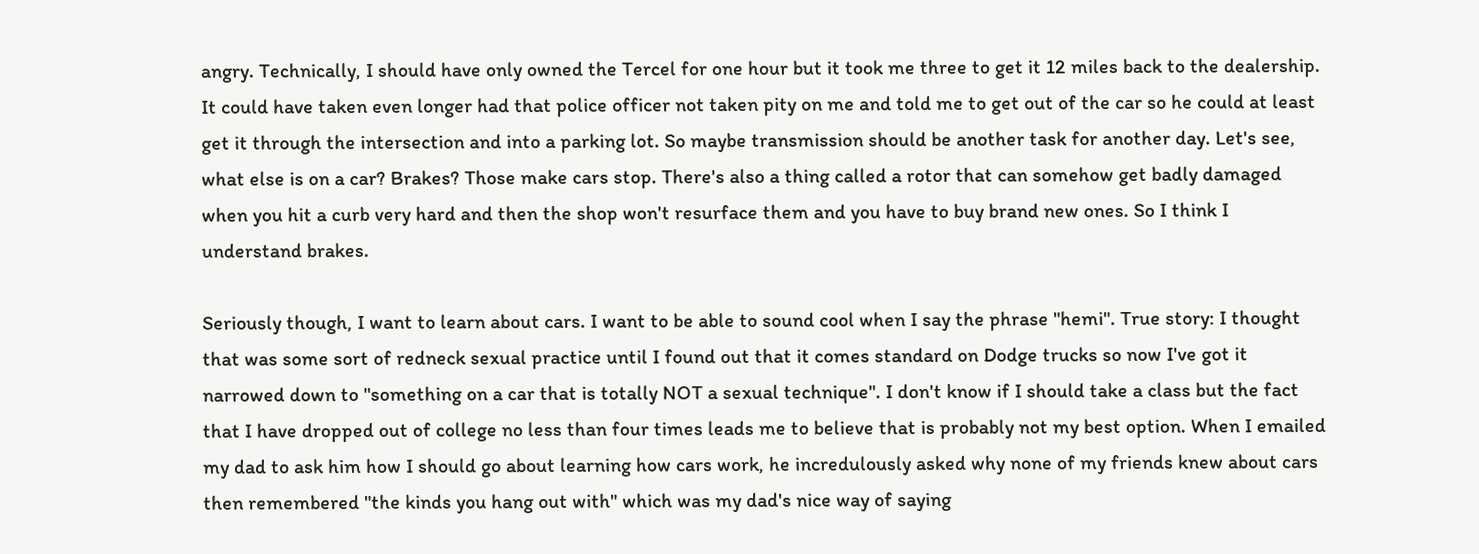angry. Technically, I should have only owned the Tercel for one hour but it took me three to get it 12 miles back to the dealership. It could have taken even longer had that police officer not taken pity on me and told me to get out of the car so he could at least get it through the intersection and into a parking lot. So maybe transmission should be another task for another day. Let's see, what else is on a car? Brakes? Those make cars stop. There's also a thing called a rotor that can somehow get badly damaged when you hit a curb very hard and then the shop won't resurface them and you have to buy brand new ones. So I think I understand brakes.

Seriously though, I want to learn about cars. I want to be able to sound cool when I say the phrase "hemi". True story: I thought that was some sort of redneck sexual practice until I found out that it comes standard on Dodge trucks so now I've got it narrowed down to "something on a car that is totally NOT a sexual technique". I don't know if I should take a class but the fact that I have dropped out of college no less than four times leads me to believe that is probably not my best option. When I emailed my dad to ask him how I should go about learning how cars work, he incredulously asked why none of my friends knew about cars then remembered "the kinds you hang out with" which was my dad's nice way of saying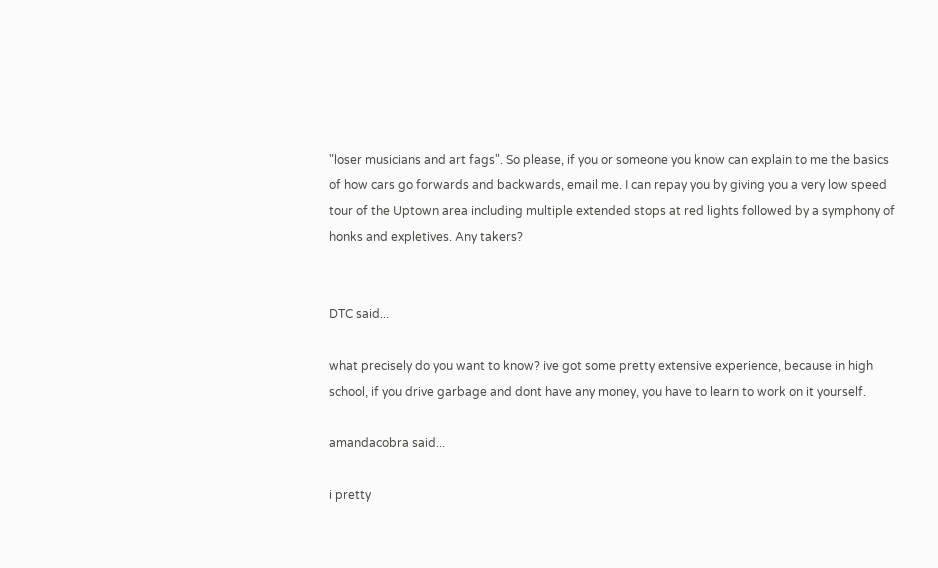"loser musicians and art fags". So please, if you or someone you know can explain to me the basics of how cars go forwards and backwards, email me. I can repay you by giving you a very low speed tour of the Uptown area including multiple extended stops at red lights followed by a symphony of honks and expletives. Any takers?


DTC said...

what precisely do you want to know? ive got some pretty extensive experience, because in high school, if you drive garbage and dont have any money, you have to learn to work on it yourself.

amandacobra said...

i pretty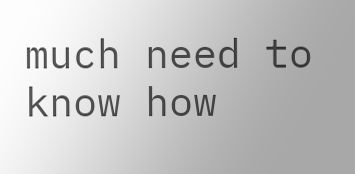much need to know how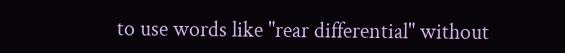to use words like "rear differential" without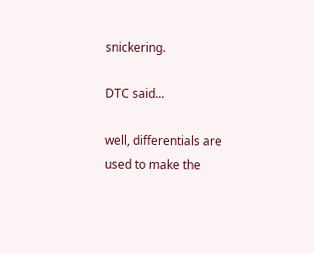snickering.

DTC said...

well, differentials are used to make the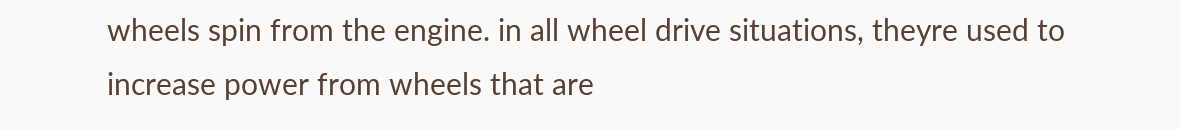wheels spin from the engine. in all wheel drive situations, theyre used to increase power from wheels that are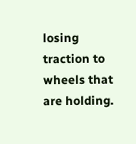losing traction to wheels that are holding.